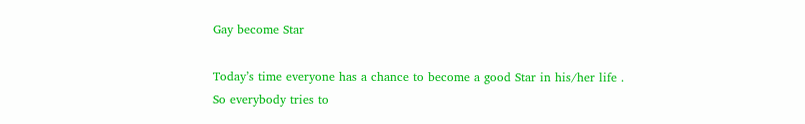Gay become Star

Today’s time everyone has a chance to become a good Star in his/her life . So everybody tries to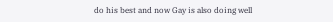do his best and now Gay is also doing well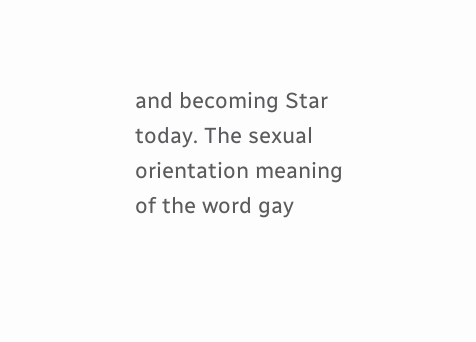and becoming Star today. The sexual orientation meaning of the word gay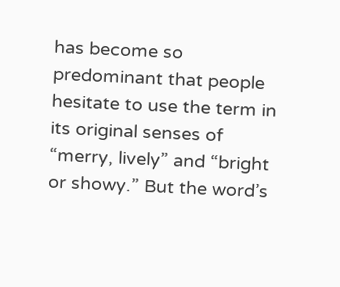has become so predominant that people hesitate to use the term in its original senses of “merry, lively” and “bright or showy.” But the word’s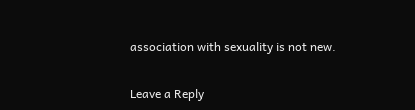association with sexuality is not new.

Leave a Reply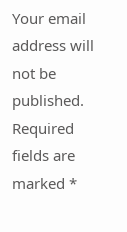Your email address will not be published. Required fields are marked *